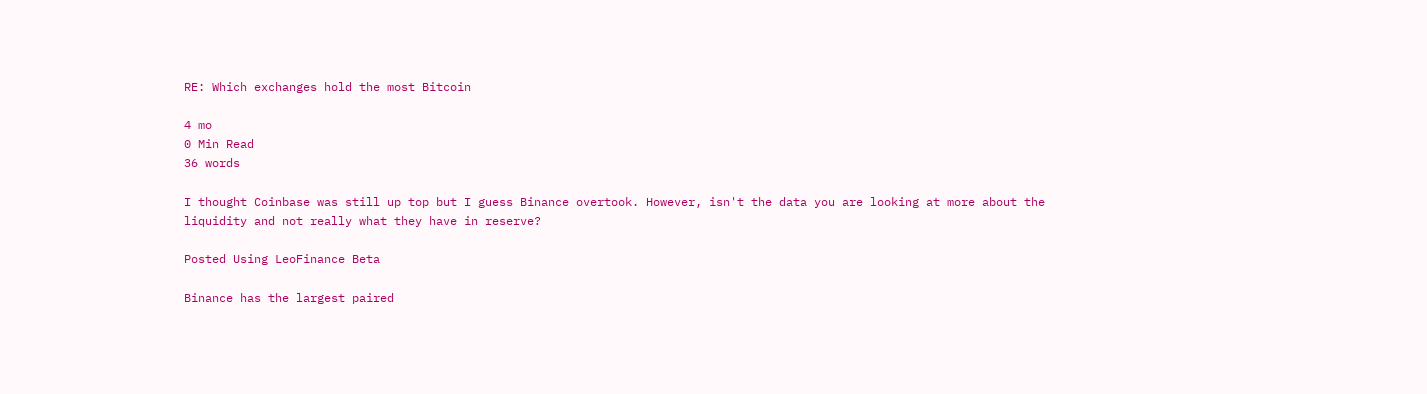RE: Which exchanges hold the most Bitcoin

4 mo
0 Min Read
36 words

I thought Coinbase was still up top but I guess Binance overtook. However, isn't the data you are looking at more about the liquidity and not really what they have in reserve?

Posted Using LeoFinance Beta

Binance has the largest paired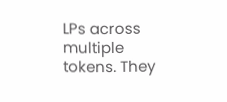LPs across multiple tokens. They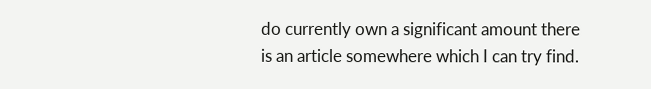do currently own a significant amount there is an article somewhere which I can try find.